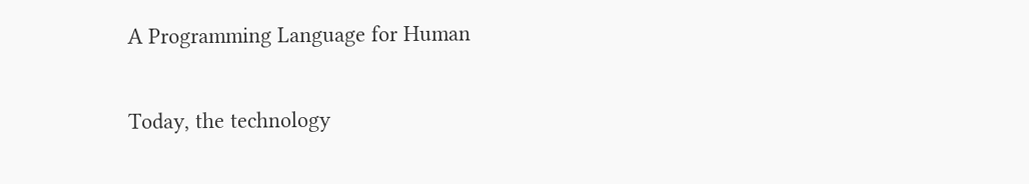A Programming Language for Human


Today, the technology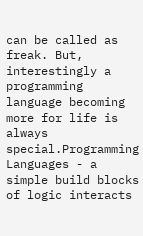can be called as freak. But, interestingly a programming language becoming more for life is always special.Programming Languages - a simple build blocks of logic interacts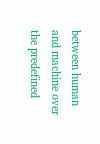between human and machine over the predefined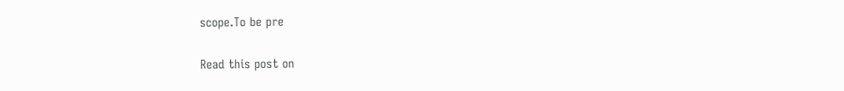scope.To be pre

Read this post on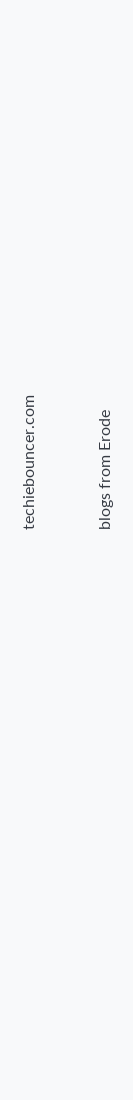techiebouncer.com


blogs from Erode